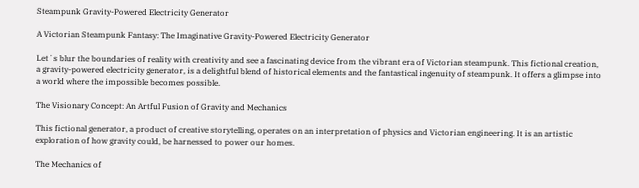Steampunk Gravity-Powered Electricity Generator

A Victorian Steampunk Fantasy: The Imaginative Gravity-Powered Electricity Generator

Let´s blur the boundaries of reality with creativity and see a fascinating device from the vibrant era of Victorian steampunk. This fictional creation, a gravity-powered electricity generator, is a delightful blend of historical elements and the fantastical ingenuity of steampunk. It offers a glimpse into a world where the impossible becomes possible.

The Visionary Concept: An Artful Fusion of Gravity and Mechanics

This fictional generator, a product of creative storytelling, operates on an interpretation of physics and Victorian engineering. It is an artistic exploration of how gravity could, be harnessed to power our homes.

The Mechanics of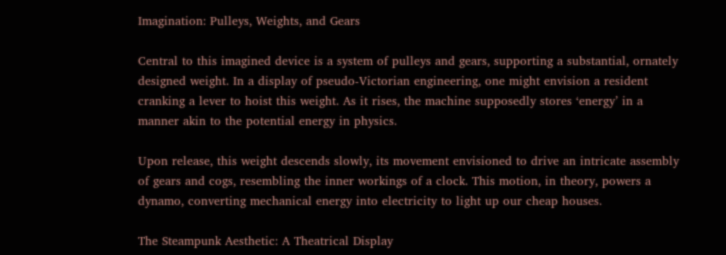Imagination: Pulleys, Weights, and Gears

Central to this imagined device is a system of pulleys and gears, supporting a substantial, ornately designed weight. In a display of pseudo-Victorian engineering, one might envision a resident cranking a lever to hoist this weight. As it rises, the machine supposedly stores ‘energy’ in a manner akin to the potential energy in physics.

Upon release, this weight descends slowly, its movement envisioned to drive an intricate assembly of gears and cogs, resembling the inner workings of a clock. This motion, in theory, powers a dynamo, converting mechanical energy into electricity to light up our cheap houses.

The Steampunk Aesthetic: A Theatrical Display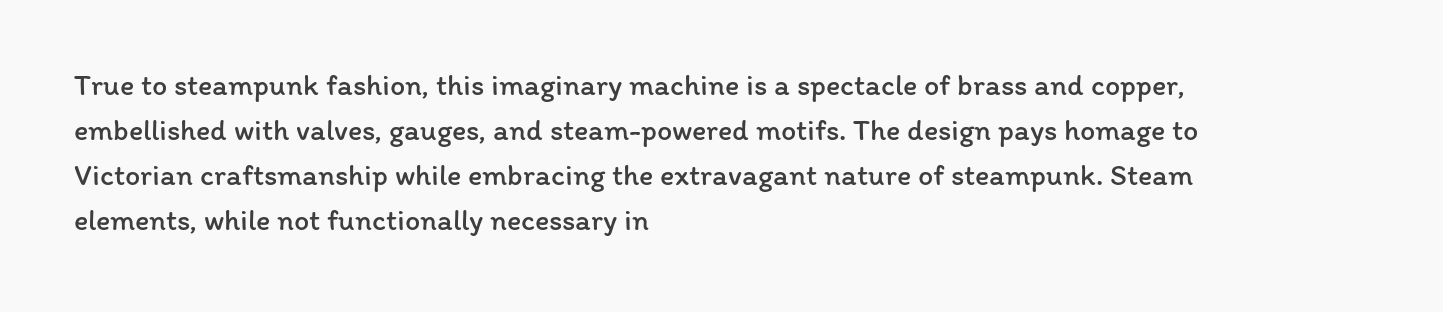True to steampunk fashion, this imaginary machine is a spectacle of brass and copper, embellished with valves, gauges, and steam-powered motifs. The design pays homage to Victorian craftsmanship while embracing the extravagant nature of steampunk. Steam elements, while not functionally necessary in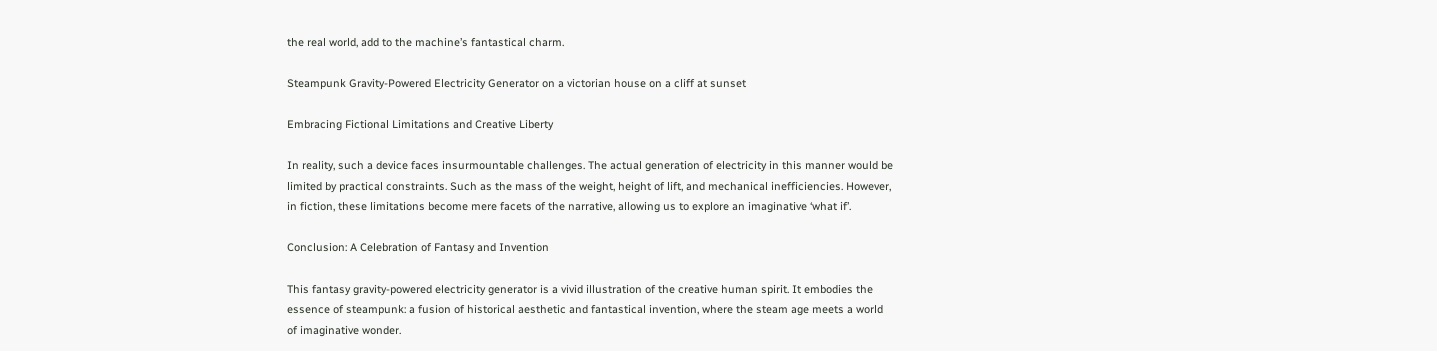the real world, add to the machine’s fantastical charm.

Steampunk Gravity-Powered Electricity Generator on a victorian house on a cliff at sunset

Embracing Fictional Limitations and Creative Liberty

In reality, such a device faces insurmountable challenges. The actual generation of electricity in this manner would be limited by practical constraints. Such as the mass of the weight, height of lift, and mechanical inefficiencies. However, in fiction, these limitations become mere facets of the narrative, allowing us to explore an imaginative ‘what if’.

Conclusion: A Celebration of Fantasy and Invention

This fantasy gravity-powered electricity generator is a vivid illustration of the creative human spirit. It embodies the essence of steampunk: a fusion of historical aesthetic and fantastical invention, where the steam age meets a world of imaginative wonder.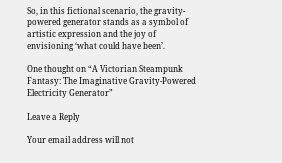So, in this fictional scenario, the gravity-powered generator stands as a symbol of artistic expression and the joy of envisioning ‘what could have been’.

One thought on “A Victorian Steampunk Fantasy: The Imaginative Gravity-Powered Electricity Generator”

Leave a Reply

Your email address will not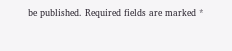be published. Required fields are marked *